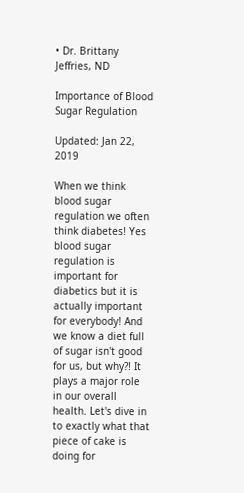• Dr. Brittany Jeffries, ND

Importance of Blood Sugar Regulation

Updated: Jan 22, 2019

When we think blood sugar regulation we often think diabetes! Yes blood sugar regulation is important for diabetics but it is actually important for everybody! And we know a diet full of sugar isn't good for us, but why?! It plays a major role in our overall health. Let's dive in to exactly what that piece of cake is doing for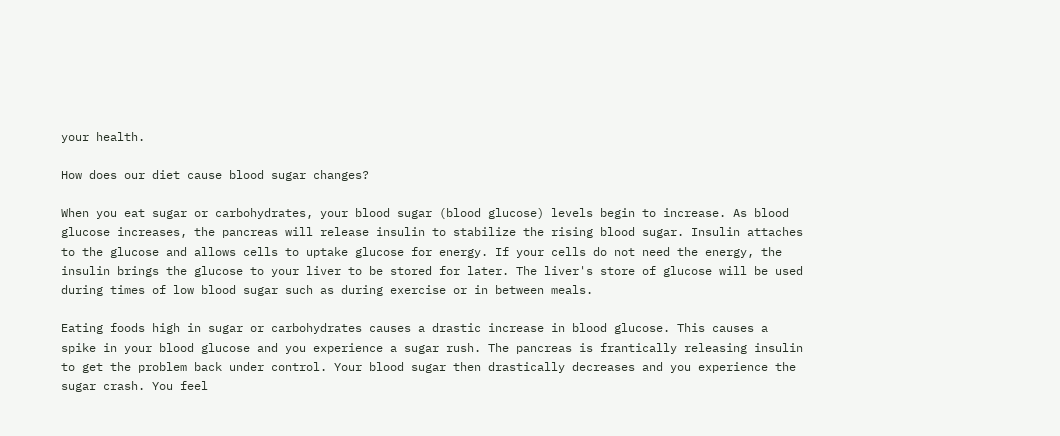your health.

How does our diet cause blood sugar changes?

When you eat sugar or carbohydrates, your blood sugar (blood glucose) levels begin to increase. As blood glucose increases, the pancreas will release insulin to stabilize the rising blood sugar. Insulin attaches to the glucose and allows cells to uptake glucose for energy. If your cells do not need the energy, the insulin brings the glucose to your liver to be stored for later. The liver's store of glucose will be used during times of low blood sugar such as during exercise or in between meals.

Eating foods high in sugar or carbohydrates causes a drastic increase in blood glucose. This causes a spike in your blood glucose and you experience a sugar rush. The pancreas is frantically releasing insulin to get the problem back under control. Your blood sugar then drastically decreases and you experience the sugar crash. You feel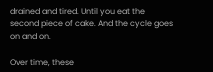drained and tired. Until you eat the second piece of cake. And the cycle goes on and on.

Over time, these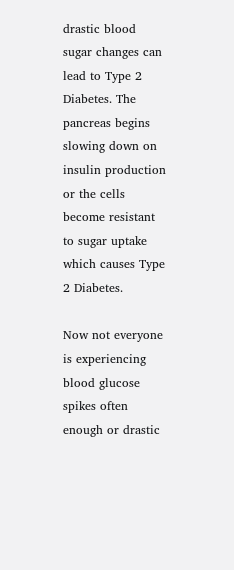drastic blood sugar changes can lead to Type 2 Diabetes. The pancreas begins slowing down on insulin production or the cells become resistant to sugar uptake which causes Type 2 Diabetes.

Now not everyone is experiencing blood glucose spikes often enough or drastic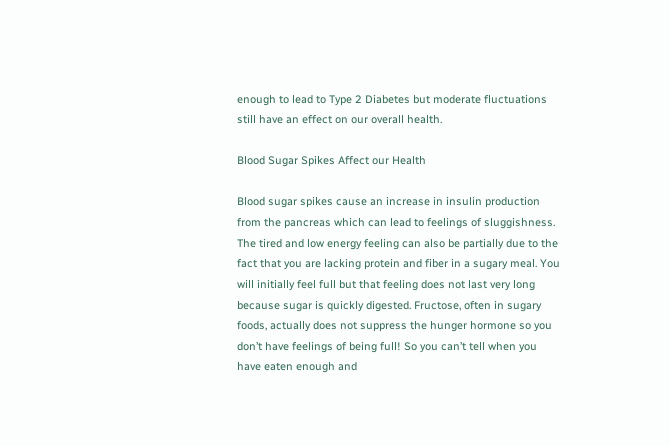enough to lead to Type 2 Diabetes but moderate fluctuations still have an effect on our overall health.

Blood Sugar Spikes Affect our Health

Blood sugar spikes cause an increase in insulin production from the pancreas which can lead to feelings of sluggishness. The tired and low energy feeling can also be partially due to the fact that you are lacking protein and fiber in a sugary meal. You will initially feel full but that feeling does not last very long because sugar is quickly digested. Fructose, often in sugary foods, actually does not suppress the hunger hormone so you don’t have feelings of being full! So you can’t tell when you have eaten enough and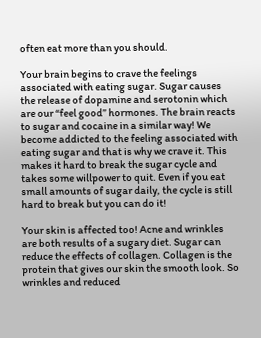often eat more than you should.

Your brain begins to crave the feelings associated with eating sugar. Sugar causes the release of dopamine and serotonin which are our “feel good” hormones. The brain reacts to sugar and cocaine in a similar way! We become addicted to the feeling associated with eating sugar and that is why we crave it. This makes it hard to break the sugar cycle and takes some willpower to quit. Even if you eat small amounts of sugar daily, the cycle is still hard to break but you can do it!

Your skin is affected too! Acne and wrinkles are both results of a sugary diet. Sugar can reduce the effects of collagen. Collagen is the protein that gives our skin the smooth look. So wrinkles and reduced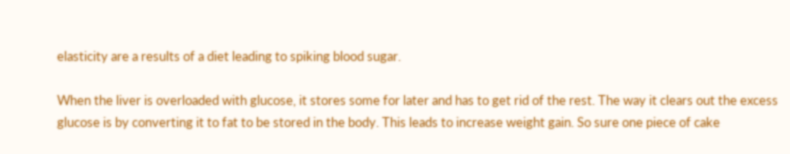elasticity are a results of a diet leading to spiking blood sugar.

When the liver is overloaded with glucose, it stores some for later and has to get rid of the rest. The way it clears out the excess glucose is by converting it to fat to be stored in the body. This leads to increase weight gain. So sure one piece of cake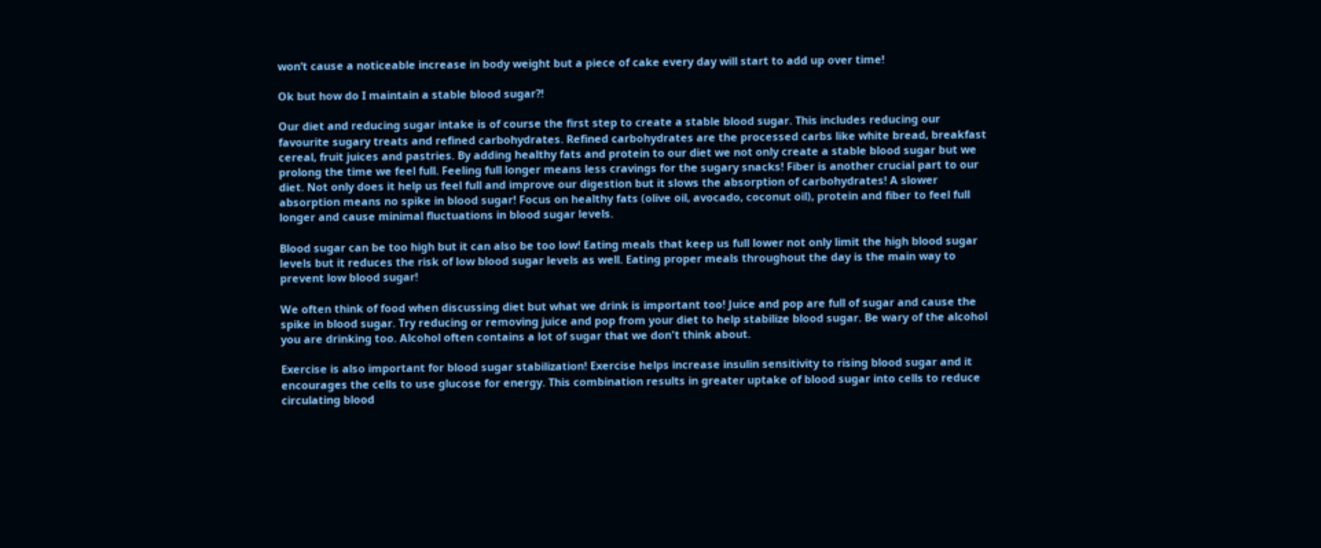won’t cause a noticeable increase in body weight but a piece of cake every day will start to add up over time!

Ok but how do I maintain a stable blood sugar?!

Our diet and reducing sugar intake is of course the first step to create a stable blood sugar. This includes reducing our favourite sugary treats and refined carbohydrates. Refined carbohydrates are the processed carbs like white bread, breakfast cereal, fruit juices and pastries. By adding healthy fats and protein to our diet we not only create a stable blood sugar but we prolong the time we feel full. Feeling full longer means less cravings for the sugary snacks! Fiber is another crucial part to our diet. Not only does it help us feel full and improve our digestion but it slows the absorption of carbohydrates! A slower absorption means no spike in blood sugar! Focus on healthy fats (olive oil, avocado, coconut oil), protein and fiber to feel full longer and cause minimal fluctuations in blood sugar levels.

Blood sugar can be too high but it can also be too low! Eating meals that keep us full lower not only limit the high blood sugar levels but it reduces the risk of low blood sugar levels as well. Eating proper meals throughout the day is the main way to prevent low blood sugar!

We often think of food when discussing diet but what we drink is important too! Juice and pop are full of sugar and cause the spike in blood sugar. Try reducing or removing juice and pop from your diet to help stabilize blood sugar. Be wary of the alcohol you are drinking too. Alcohol often contains a lot of sugar that we don't think about.

Exercise is also important for blood sugar stabilization! Exercise helps increase insulin sensitivity to rising blood sugar and it encourages the cells to use glucose for energy. This combination results in greater uptake of blood sugar into cells to reduce circulating blood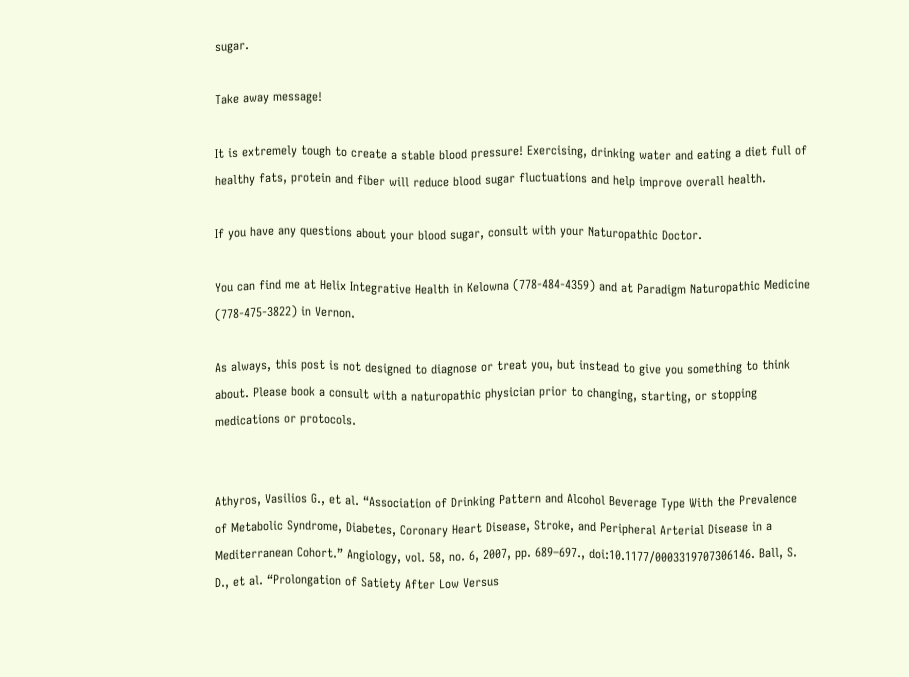sugar.

Take away message!

It is extremely tough to create a stable blood pressure! Exercising, drinking water and eating a diet full of healthy fats, protein and fiber will reduce blood sugar fluctuations and help improve overall health.

If you have any questions about your blood sugar, consult with your Naturopathic Doctor.

You can find me at Helix Integrative Health in Kelowna (778-484-4359) and at Paradigm Naturopathic Medicine (778-475-3822) in Vernon.

As always, this post is not designed to diagnose or treat you, but instead to give you something to think about. Please book a consult with a naturopathic physician prior to changing, starting, or stopping medications or protocols.


Athyros, Vasilios G., et al. “Association of Drinking Pattern and Alcohol Beverage Type With the Prevalence of Metabolic Syndrome, Diabetes, Coronary Heart Disease, Stroke, and Peripheral Arterial Disease in a Mediterranean Cohort.” Angiology, vol. 58, no. 6, 2007, pp. 689–697., doi:10.1177/0003319707306146. Ball, S. D., et al. “Prolongation of Satiety After Low Versus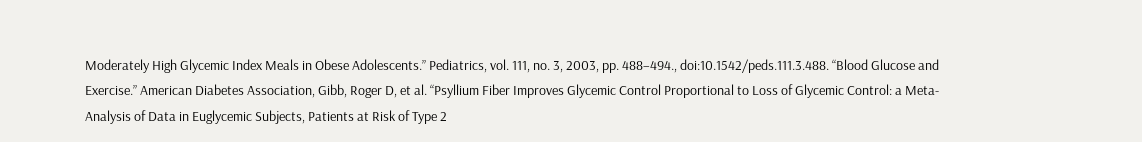Moderately High Glycemic Index Meals in Obese Adolescents.” Pediatrics, vol. 111, no. 3, 2003, pp. 488–494., doi:10.1542/peds.111.3.488. “Blood Glucose and Exercise.” American Diabetes Association, Gibb, Roger D, et al. “Psyllium Fiber Improves Glycemic Control Proportional to Loss of Glycemic Control: a Meta-Analysis of Data in Euglycemic Subjects, Patients at Risk of Type 2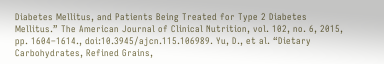Diabetes Mellitus, and Patients Being Treated for Type 2 Diabetes Mellitus.” The American Journal of Clinical Nutrition, vol. 102, no. 6, 2015, pp. 1604–1614., doi:10.3945/ajcn.115.106989. Yu, D., et al. “Dietary Carbohydrates, Refined Grains,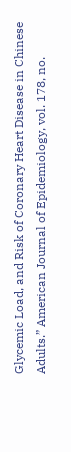Glycemic Load, and Risk of Coronary Heart Disease in Chinese Adults.” American Journal of Epidemiology, vol. 178, no.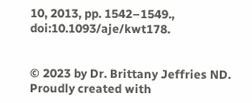10, 2013, pp. 1542–1549., doi:10.1093/aje/kwt178.


© 2023 by Dr. Brittany Jeffries ND. Proudly created with